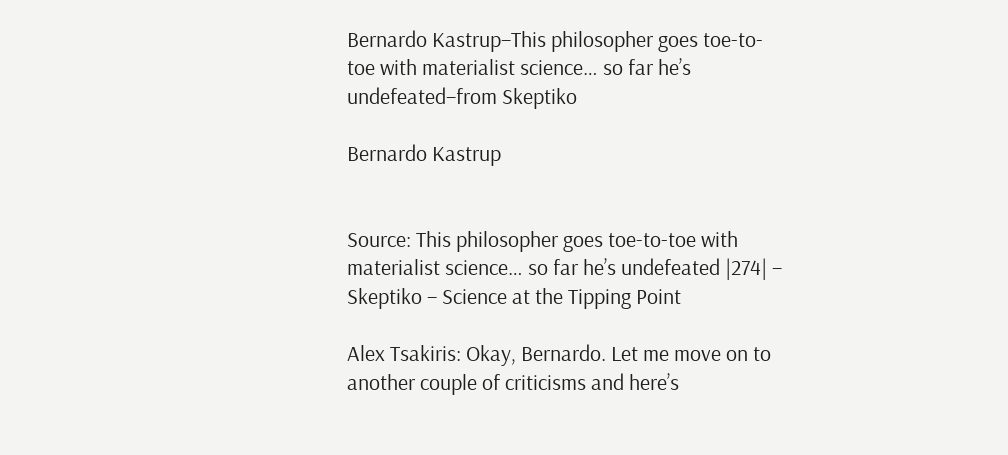Bernardo Kastrup–This philosopher goes toe-to-toe with materialist science… so far he’s undefeated–from Skeptiko

Bernardo Kastrup


Source: This philosopher goes toe-to-toe with materialist science… so far he’s undefeated |274| – Skeptiko – Science at the Tipping Point

Alex Tsakiris: Okay, Bernardo. Let me move on to another couple of criticisms and here’s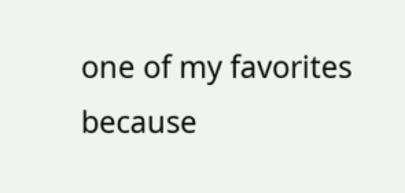one of my favorites because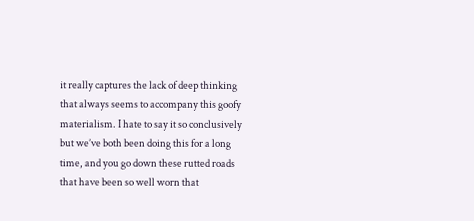it really captures the lack of deep thinking that always seems to accompany this goofy materialism. I hate to say it so conclusively but we’ve both been doing this for a long time, and you go down these rutted roads that have been so well worn that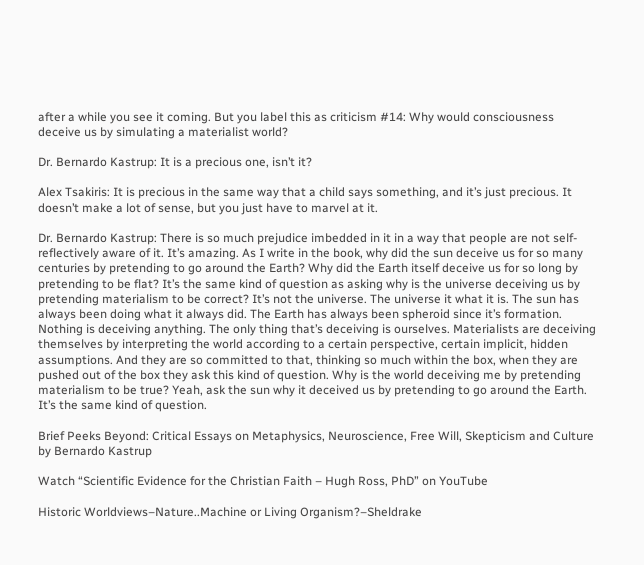after a while you see it coming. But you label this as criticism #14: Why would consciousness deceive us by simulating a materialist world?

Dr. Bernardo Kastrup: It is a precious one, isn’t it?

Alex Tsakiris: It is precious in the same way that a child says something, and it’s just precious. It doesn’t make a lot of sense, but you just have to marvel at it.

Dr. Bernardo Kastrup: There is so much prejudice imbedded in it in a way that people are not self-reflectively aware of it. It’s amazing. As I write in the book, why did the sun deceive us for so many centuries by pretending to go around the Earth? Why did the Earth itself deceive us for so long by pretending to be flat? It’s the same kind of question as asking why is the universe deceiving us by pretending materialism to be correct? It’s not the universe. The universe it what it is. The sun has always been doing what it always did. The Earth has always been spheroid since it’s formation. Nothing is deceiving anything. The only thing that’s deceiving is ourselves. Materialists are deceiving themselves by interpreting the world according to a certain perspective, certain implicit, hidden assumptions. And they are so committed to that, thinking so much within the box, when they are pushed out of the box they ask this kind of question. Why is the world deceiving me by pretending materialism to be true? Yeah, ask the sun why it deceived us by pretending to go around the Earth. It’s the same kind of question.

Brief Peeks Beyond: Critical Essays on Metaphysics, Neuroscience, Free Will, Skepticism and Culture by Bernardo Kastrup

Watch “Scientific Evidence for the Christian Faith – Hugh Ross, PhD” on YouTube

Historic Worldviews–Nature..Machine or Living Organism?–Sheldrake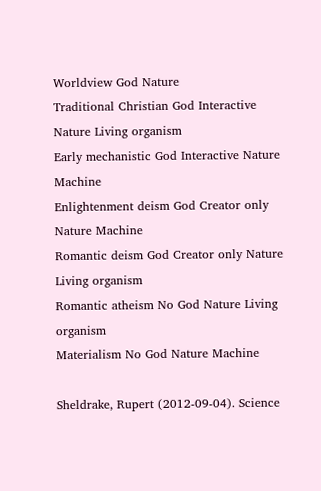Worldview God Nature
Traditional Christian God Interactive Nature Living organism
Early mechanistic God Interactive Nature Machine
Enlightenment deism God Creator only Nature Machine
Romantic deism God Creator only Nature Living organism
Romantic atheism No God Nature Living organism
Materialism No God Nature Machine

Sheldrake, Rupert (2012-09-04). Science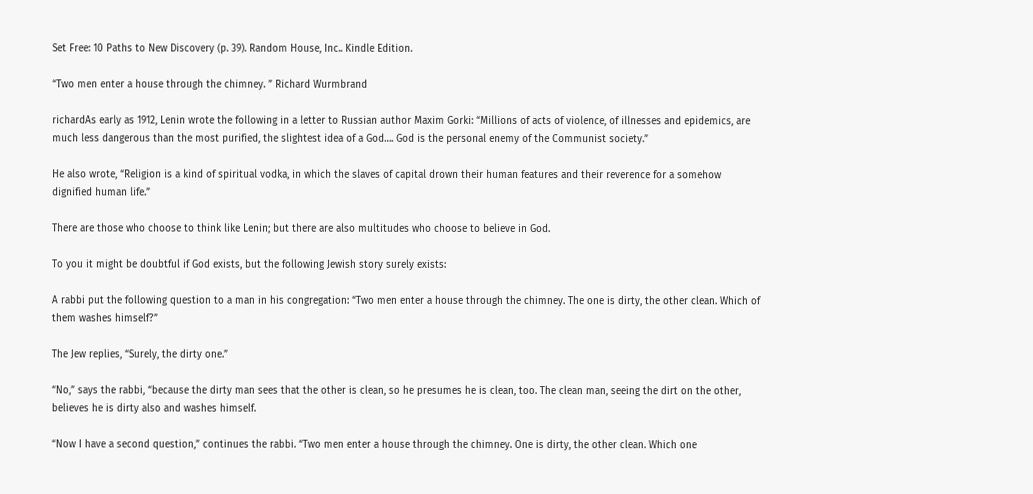Set Free: 10 Paths to New Discovery (p. 39). Random House, Inc.. Kindle Edition.

“Two men enter a house through the chimney. ” Richard Wurmbrand

richardAs early as 1912, Lenin wrote the following in a letter to Russian author Maxim Gorki: “Millions of acts of violence, of illnesses and epidemics, are much less dangerous than the most purified, the slightest idea of a God…. God is the personal enemy of the Communist society.”

He also wrote, “Religion is a kind of spiritual vodka, in which the slaves of capital drown their human features and their reverence for a somehow dignified human life.”

There are those who choose to think like Lenin; but there are also multitudes who choose to believe in God.

To you it might be doubtful if God exists, but the following Jewish story surely exists:

A rabbi put the following question to a man in his congregation: “Two men enter a house through the chimney. The one is dirty, the other clean. Which of them washes himself?”

The Jew replies, “Surely, the dirty one.”

“No,” says the rabbi, “because the dirty man sees that the other is clean, so he presumes he is clean, too. The clean man, seeing the dirt on the other, believes he is dirty also and washes himself.

“Now I have a second question,” continues the rabbi. “Two men enter a house through the chimney. One is dirty, the other clean. Which one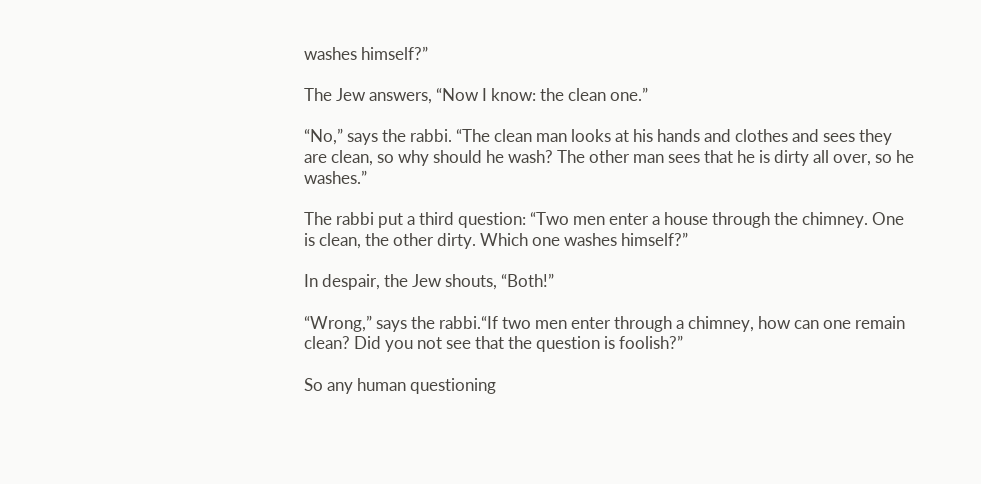washes himself?”

The Jew answers, “Now I know: the clean one.”

“No,” says the rabbi. “The clean man looks at his hands and clothes and sees they are clean, so why should he wash? The other man sees that he is dirty all over, so he washes.”

The rabbi put a third question: “Two men enter a house through the chimney. One is clean, the other dirty. Which one washes himself?”

In despair, the Jew shouts, “Both!”

“Wrong,” says the rabbi.“If two men enter through a chimney, how can one remain clean? Did you not see that the question is foolish?”

So any human questioning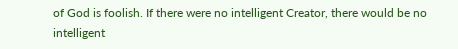of God is foolish. If there were no intelligent Creator, there would be no intelligent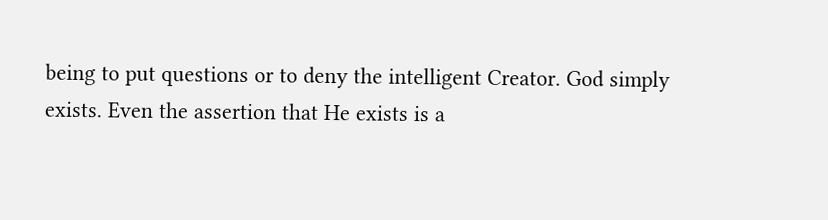being to put questions or to deny the intelligent Creator. God simply exists. Even the assertion that He exists is a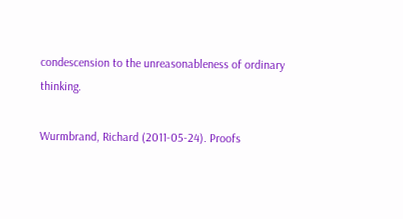condescension to the unreasonableness of ordinary thinking.

Wurmbrand, Richard (2011-05-24). Proofs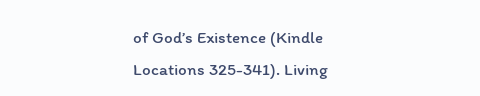of God’s Existence (Kindle Locations 325-341). Living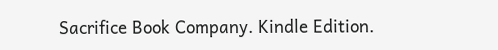Sacrifice Book Company. Kindle Edition.